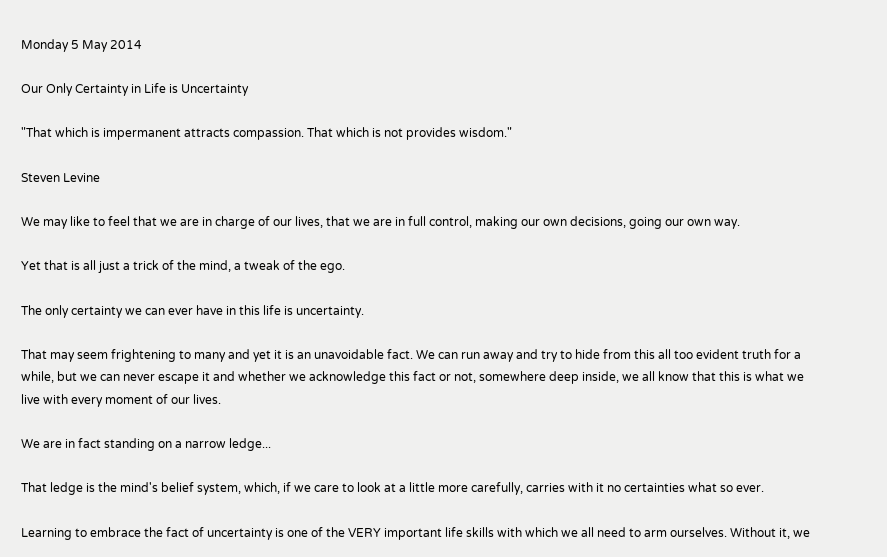Monday 5 May 2014

Our Only Certainty in Life is Uncertainty

"That which is impermanent attracts compassion. That which is not provides wisdom."

Steven Levine

We may like to feel that we are in charge of our lives, that we are in full control, making our own decisions, going our own way.

Yet that is all just a trick of the mind, a tweak of the ego.

The only certainty we can ever have in this life is uncertainty.

That may seem frightening to many and yet it is an unavoidable fact. We can run away and try to hide from this all too evident truth for a while, but we can never escape it and whether we acknowledge this fact or not, somewhere deep inside, we all know that this is what we live with every moment of our lives.

We are in fact standing on a narrow ledge...

That ledge is the mind's belief system, which, if we care to look at a little more carefully, carries with it no certainties what so ever.

Learning to embrace the fact of uncertainty is one of the VERY important life skills with which we all need to arm ourselves. Without it, we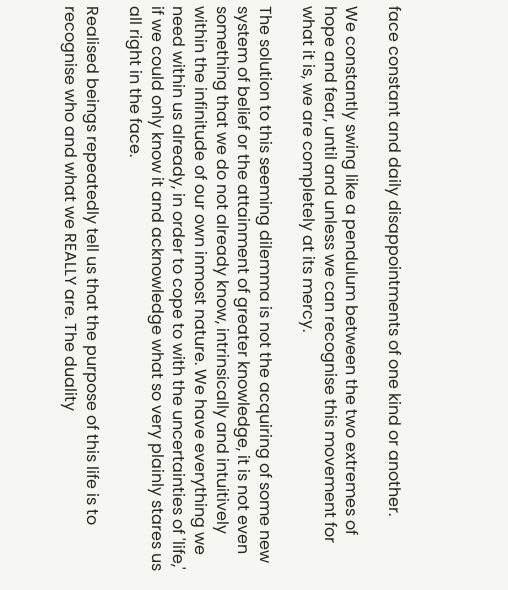face constant and daily disappointments of one kind or another.

We constantly swing like a pendulum between the two extremes of hope and fear, until and unless we can recognise this movement for what it is, we are completely at its mercy.

The solution to this seeming dilemma is not the acquiring of some new system of belief or the attainment of greater knowledge, it is not even something that we do not already know, intrinsically and intuitively within the infinitude of our own inmost nature. We have everything we need within us already, in order to cope to with the uncertainties of 'life,' if we could only know it and acknowledge what so very plainly stares us all right in the face.

Realised beings repeatedly tell us that the purpose of this life is to recognise who and what we REALLY are. The duality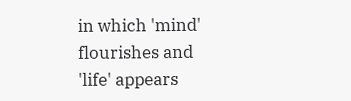in which 'mind' flourishes and 'life' appears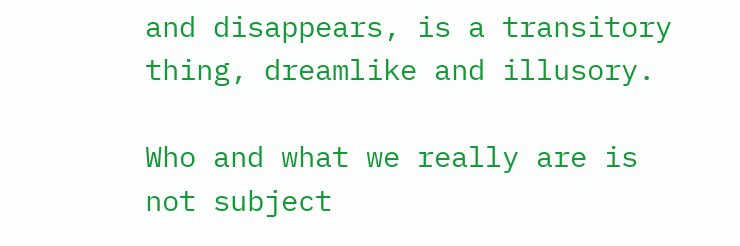and disappears, is a transitory thing, dreamlike and illusory.

Who and what we really are is not subject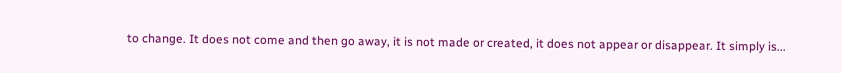to change. It does not come and then go away, it is not made or created, it does not appear or disappear. It simply is...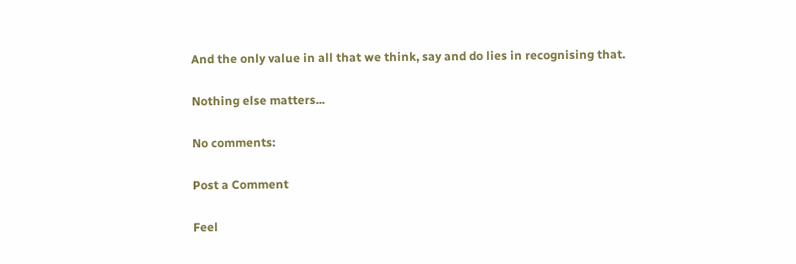And the only value in all that we think, say and do lies in recognising that.

Nothing else matters...

No comments:

Post a Comment

Feel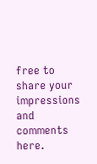free to share your impressions and comments here.